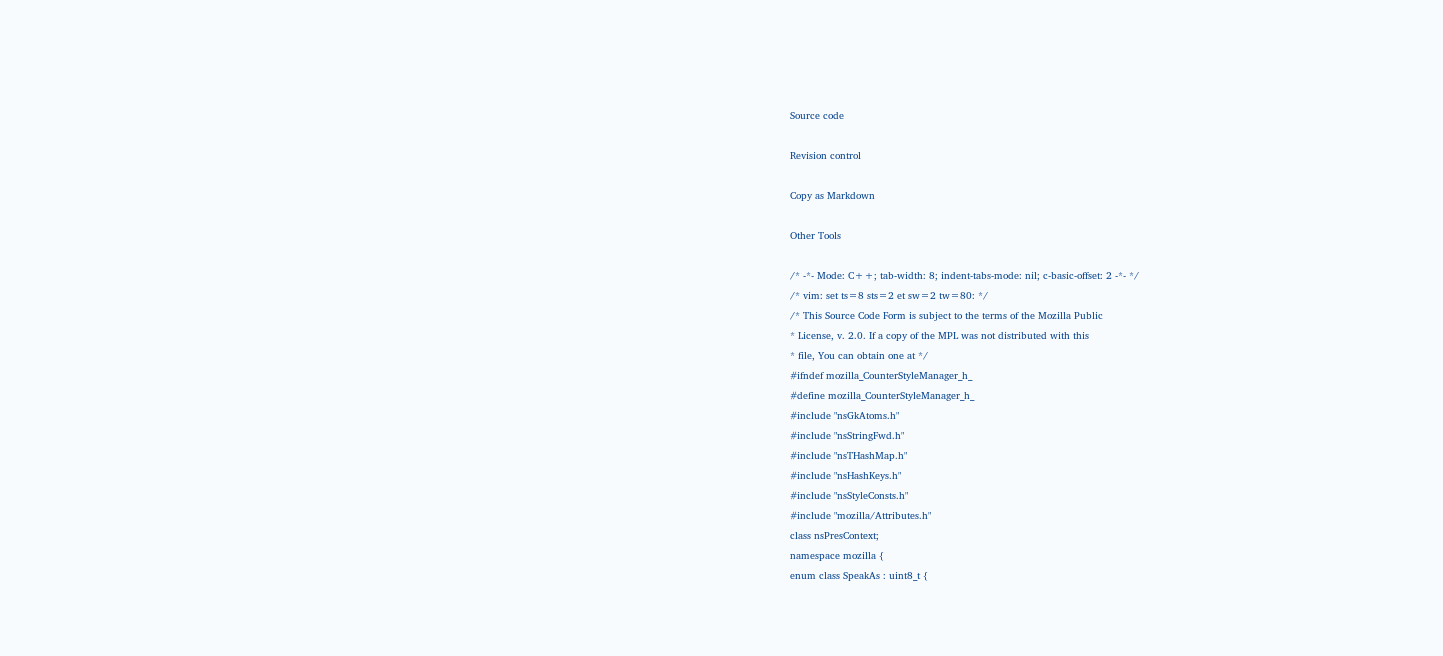Source code

Revision control

Copy as Markdown

Other Tools

/* -*- Mode: C++; tab-width: 8; indent-tabs-mode: nil; c-basic-offset: 2 -*- */
/* vim: set ts=8 sts=2 et sw=2 tw=80: */
/* This Source Code Form is subject to the terms of the Mozilla Public
* License, v. 2.0. If a copy of the MPL was not distributed with this
* file, You can obtain one at */
#ifndef mozilla_CounterStyleManager_h_
#define mozilla_CounterStyleManager_h_
#include "nsGkAtoms.h"
#include "nsStringFwd.h"
#include "nsTHashMap.h"
#include "nsHashKeys.h"
#include "nsStyleConsts.h"
#include "mozilla/Attributes.h"
class nsPresContext;
namespace mozilla {
enum class SpeakAs : uint8_t {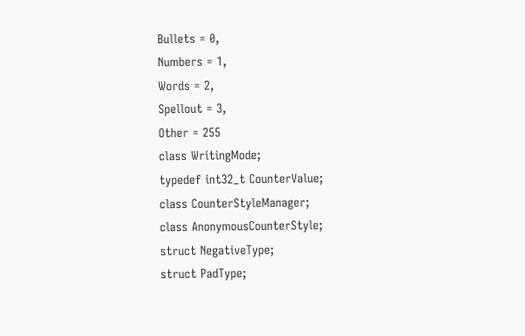Bullets = 0,
Numbers = 1,
Words = 2,
Spellout = 3,
Other = 255
class WritingMode;
typedef int32_t CounterValue;
class CounterStyleManager;
class AnonymousCounterStyle;
struct NegativeType;
struct PadType;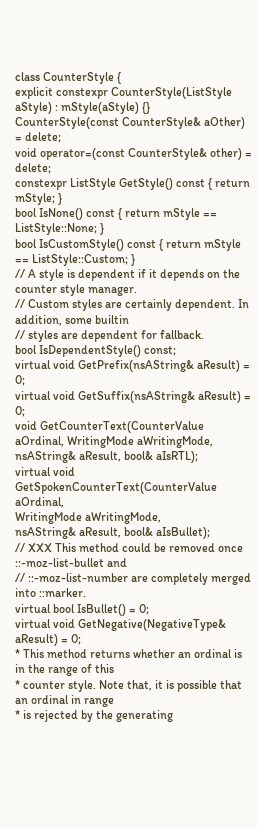class CounterStyle {
explicit constexpr CounterStyle(ListStyle aStyle) : mStyle(aStyle) {}
CounterStyle(const CounterStyle& aOther) = delete;
void operator=(const CounterStyle& other) = delete;
constexpr ListStyle GetStyle() const { return mStyle; }
bool IsNone() const { return mStyle == ListStyle::None; }
bool IsCustomStyle() const { return mStyle == ListStyle::Custom; }
// A style is dependent if it depends on the counter style manager.
// Custom styles are certainly dependent. In addition, some builtin
// styles are dependent for fallback.
bool IsDependentStyle() const;
virtual void GetPrefix(nsAString& aResult) = 0;
virtual void GetSuffix(nsAString& aResult) = 0;
void GetCounterText(CounterValue aOrdinal, WritingMode aWritingMode,
nsAString& aResult, bool& aIsRTL);
virtual void GetSpokenCounterText(CounterValue aOrdinal,
WritingMode aWritingMode,
nsAString& aResult, bool& aIsBullet);
// XXX This method could be removed once ::-moz-list-bullet and
// ::-moz-list-number are completely merged into ::marker.
virtual bool IsBullet() = 0;
virtual void GetNegative(NegativeType& aResult) = 0;
* This method returns whether an ordinal is in the range of this
* counter style. Note that, it is possible that an ordinal in range
* is rejected by the generating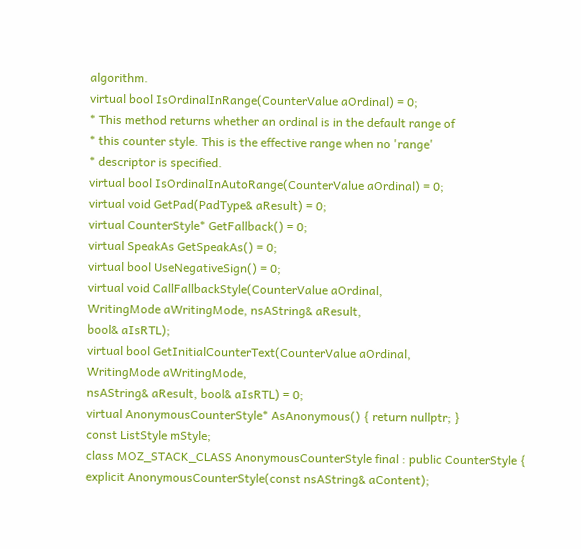algorithm.
virtual bool IsOrdinalInRange(CounterValue aOrdinal) = 0;
* This method returns whether an ordinal is in the default range of
* this counter style. This is the effective range when no 'range'
* descriptor is specified.
virtual bool IsOrdinalInAutoRange(CounterValue aOrdinal) = 0;
virtual void GetPad(PadType& aResult) = 0;
virtual CounterStyle* GetFallback() = 0;
virtual SpeakAs GetSpeakAs() = 0;
virtual bool UseNegativeSign() = 0;
virtual void CallFallbackStyle(CounterValue aOrdinal,
WritingMode aWritingMode, nsAString& aResult,
bool& aIsRTL);
virtual bool GetInitialCounterText(CounterValue aOrdinal,
WritingMode aWritingMode,
nsAString& aResult, bool& aIsRTL) = 0;
virtual AnonymousCounterStyle* AsAnonymous() { return nullptr; }
const ListStyle mStyle;
class MOZ_STACK_CLASS AnonymousCounterStyle final : public CounterStyle {
explicit AnonymousCounterStyle(const nsAString& aContent);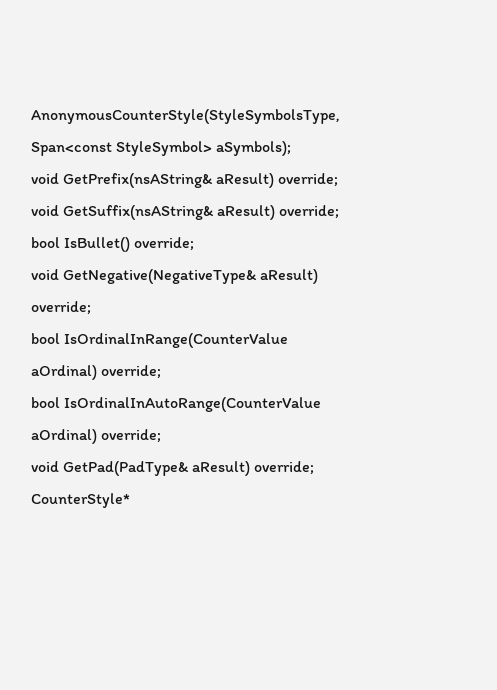AnonymousCounterStyle(StyleSymbolsType, Span<const StyleSymbol> aSymbols);
void GetPrefix(nsAString& aResult) override;
void GetSuffix(nsAString& aResult) override;
bool IsBullet() override;
void GetNegative(NegativeType& aResult) override;
bool IsOrdinalInRange(CounterValue aOrdinal) override;
bool IsOrdinalInAutoRange(CounterValue aOrdinal) override;
void GetPad(PadType& aResult) override;
CounterStyle*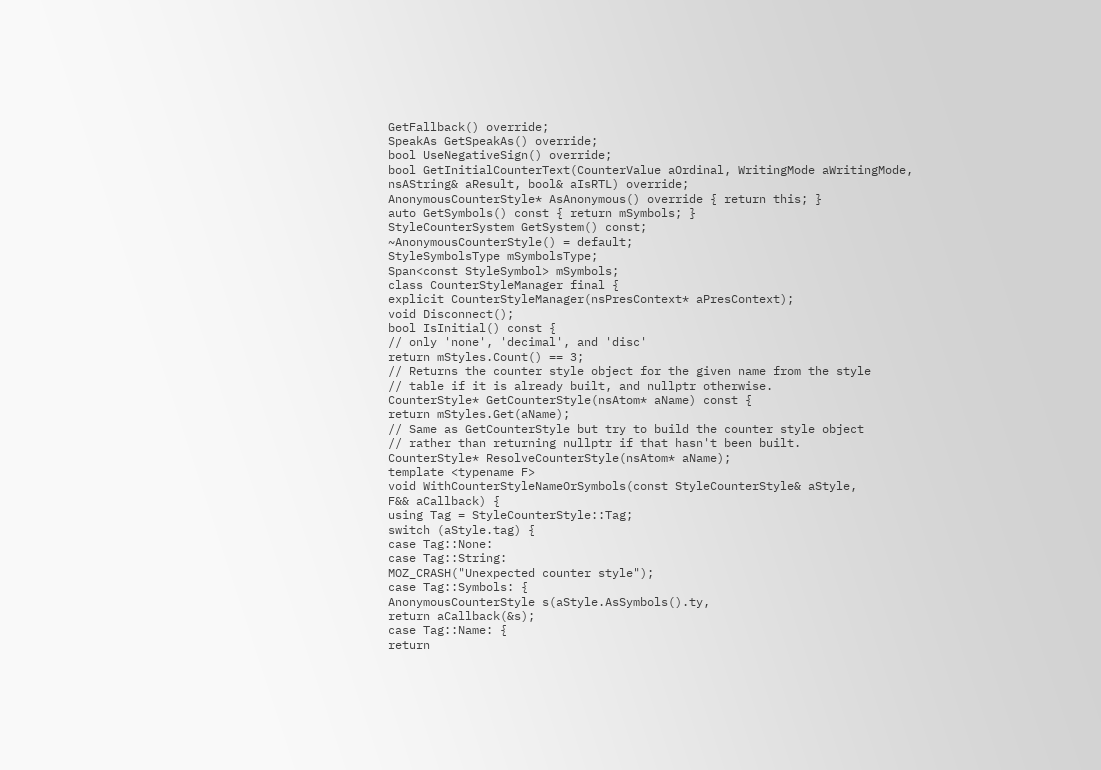GetFallback() override;
SpeakAs GetSpeakAs() override;
bool UseNegativeSign() override;
bool GetInitialCounterText(CounterValue aOrdinal, WritingMode aWritingMode,
nsAString& aResult, bool& aIsRTL) override;
AnonymousCounterStyle* AsAnonymous() override { return this; }
auto GetSymbols() const { return mSymbols; }
StyleCounterSystem GetSystem() const;
~AnonymousCounterStyle() = default;
StyleSymbolsType mSymbolsType;
Span<const StyleSymbol> mSymbols;
class CounterStyleManager final {
explicit CounterStyleManager(nsPresContext* aPresContext);
void Disconnect();
bool IsInitial() const {
// only 'none', 'decimal', and 'disc'
return mStyles.Count() == 3;
// Returns the counter style object for the given name from the style
// table if it is already built, and nullptr otherwise.
CounterStyle* GetCounterStyle(nsAtom* aName) const {
return mStyles.Get(aName);
// Same as GetCounterStyle but try to build the counter style object
// rather than returning nullptr if that hasn't been built.
CounterStyle* ResolveCounterStyle(nsAtom* aName);
template <typename F>
void WithCounterStyleNameOrSymbols(const StyleCounterStyle& aStyle,
F&& aCallback) {
using Tag = StyleCounterStyle::Tag;
switch (aStyle.tag) {
case Tag::None:
case Tag::String:
MOZ_CRASH("Unexpected counter style");
case Tag::Symbols: {
AnonymousCounterStyle s(aStyle.AsSymbols().ty,
return aCallback(&s);
case Tag::Name: {
return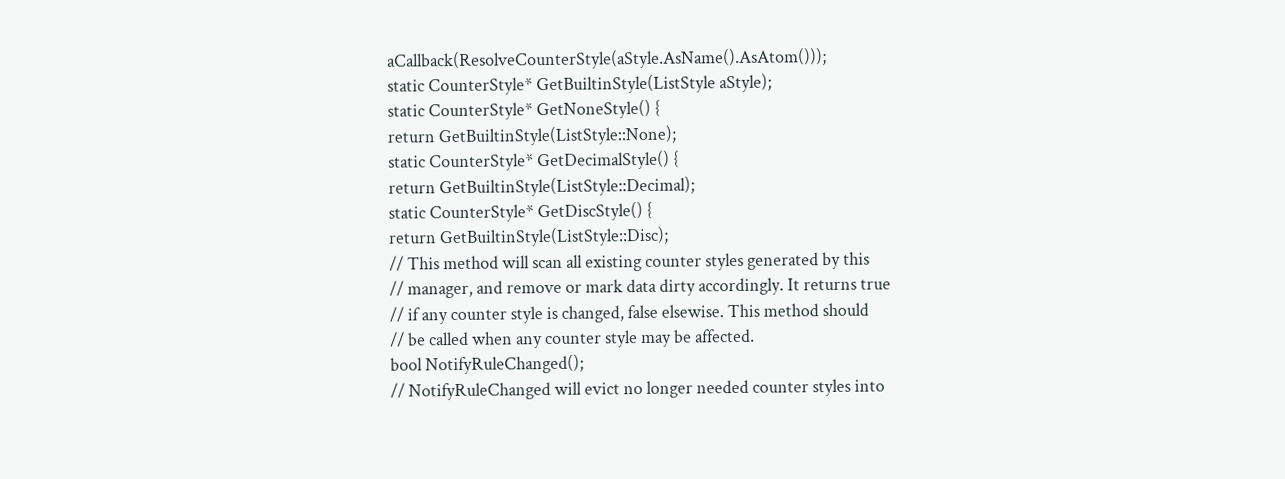aCallback(ResolveCounterStyle(aStyle.AsName().AsAtom()));
static CounterStyle* GetBuiltinStyle(ListStyle aStyle);
static CounterStyle* GetNoneStyle() {
return GetBuiltinStyle(ListStyle::None);
static CounterStyle* GetDecimalStyle() {
return GetBuiltinStyle(ListStyle::Decimal);
static CounterStyle* GetDiscStyle() {
return GetBuiltinStyle(ListStyle::Disc);
// This method will scan all existing counter styles generated by this
// manager, and remove or mark data dirty accordingly. It returns true
// if any counter style is changed, false elsewise. This method should
// be called when any counter style may be affected.
bool NotifyRuleChanged();
// NotifyRuleChanged will evict no longer needed counter styles into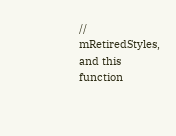// mRetiredStyles, and this function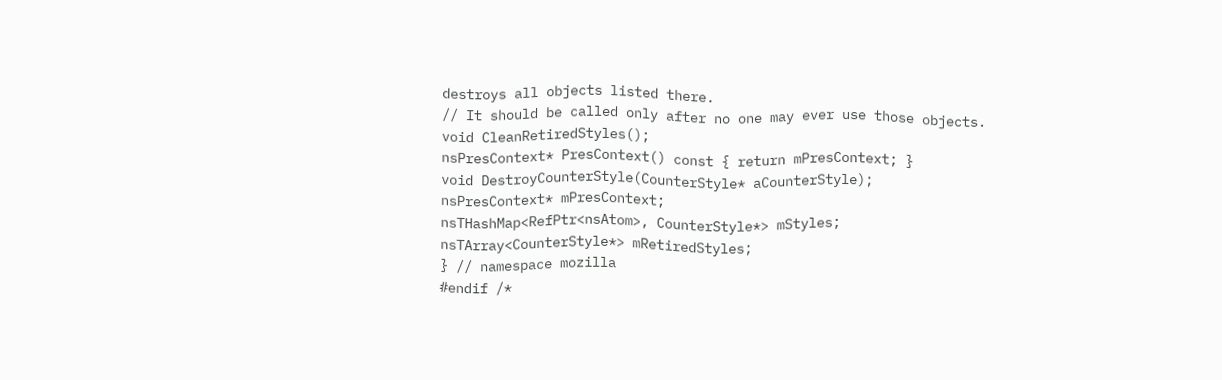destroys all objects listed there.
// It should be called only after no one may ever use those objects.
void CleanRetiredStyles();
nsPresContext* PresContext() const { return mPresContext; }
void DestroyCounterStyle(CounterStyle* aCounterStyle);
nsPresContext* mPresContext;
nsTHashMap<RefPtr<nsAtom>, CounterStyle*> mStyles;
nsTArray<CounterStyle*> mRetiredStyles;
} // namespace mozilla
#endif /*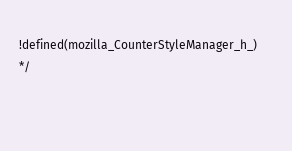!defined(mozilla_CounterStyleManager_h_) */